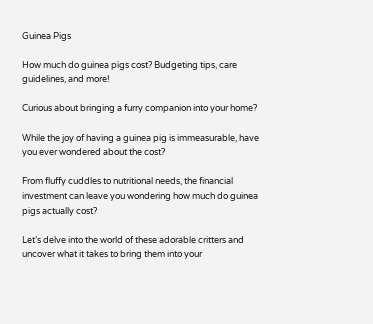Guinea Pigs

How much do guinea pigs cost? Budgeting tips, care guidelines, and more!

Curious about bringing a furry companion into your home?

While the joy of having a guinea pig is immeasurable, have you ever wondered about the cost?

From fluffy cuddles to nutritional needs, the financial investment can leave you wondering how much do guinea pigs actually cost?

Let’s delve into the world of these adorable critters and uncover what it takes to bring them into your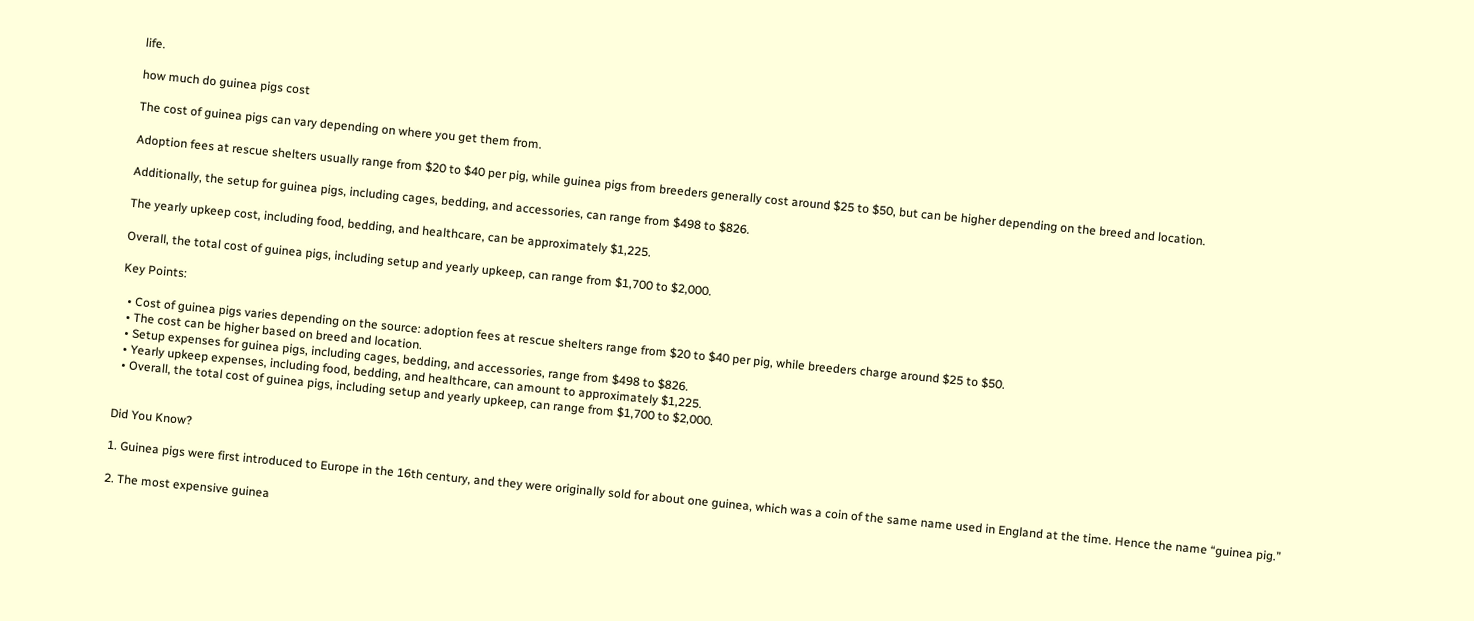life.

how much do guinea pigs cost

The cost of guinea pigs can vary depending on where you get them from.

Adoption fees at rescue shelters usually range from $20 to $40 per pig, while guinea pigs from breeders generally cost around $25 to $50, but can be higher depending on the breed and location.

Additionally, the setup for guinea pigs, including cages, bedding, and accessories, can range from $498 to $826.

The yearly upkeep cost, including food, bedding, and healthcare, can be approximately $1,225.

Overall, the total cost of guinea pigs, including setup and yearly upkeep, can range from $1,700 to $2,000.

Key Points:

  • Cost of guinea pigs varies depending on the source: adoption fees at rescue shelters range from $20 to $40 per pig, while breeders charge around $25 to $50.
  • The cost can be higher based on breed and location.
  • Setup expenses for guinea pigs, including cages, bedding, and accessories, range from $498 to $826.
  • Yearly upkeep expenses, including food, bedding, and healthcare, can amount to approximately $1,225.
  • Overall, the total cost of guinea pigs, including setup and yearly upkeep, can range from $1,700 to $2,000.


Did You Know?

1. Guinea pigs were first introduced to Europe in the 16th century, and they were originally sold for about one guinea, which was a coin of the same name used in England at the time. Hence the name “guinea pig.”

2. The most expensive guinea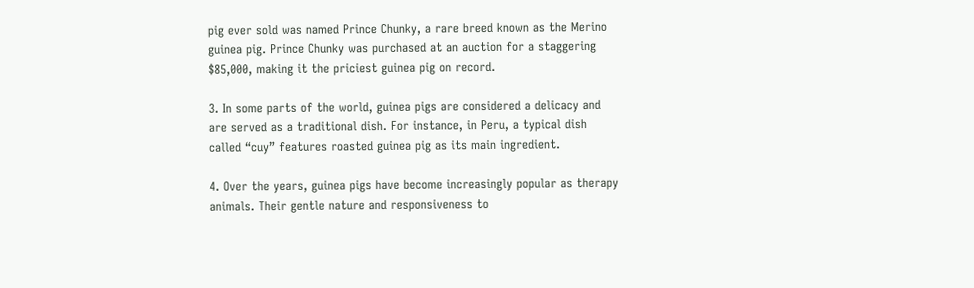pig ever sold was named Prince Chunky, a rare breed known as the Merino guinea pig. Prince Chunky was purchased at an auction for a staggering $85,000, making it the priciest guinea pig on record.

3. In some parts of the world, guinea pigs are considered a delicacy and are served as a traditional dish. For instance, in Peru, a typical dish called “cuy” features roasted guinea pig as its main ingredient.

4. Over the years, guinea pigs have become increasingly popular as therapy animals. Their gentle nature and responsiveness to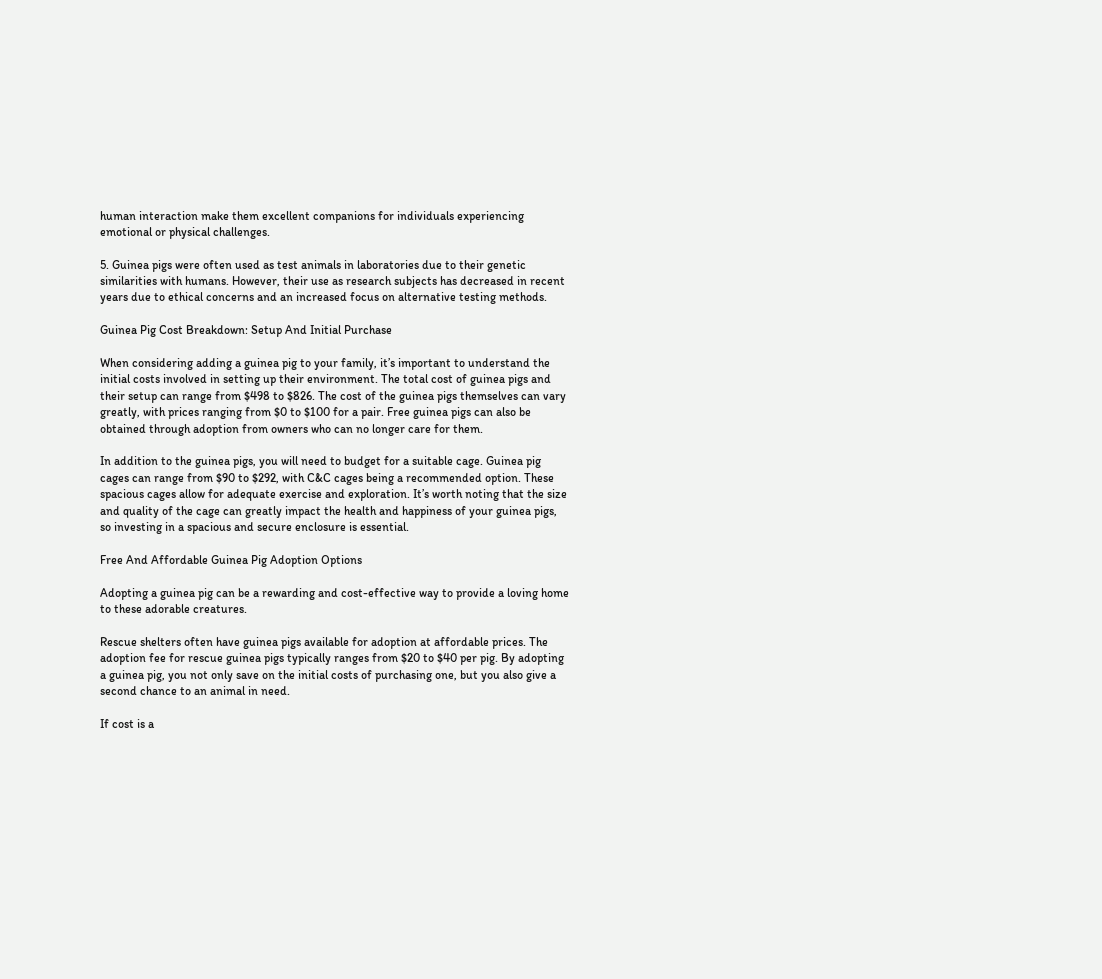human interaction make them excellent companions for individuals experiencing emotional or physical challenges.

5. Guinea pigs were often used as test animals in laboratories due to their genetic similarities with humans. However, their use as research subjects has decreased in recent years due to ethical concerns and an increased focus on alternative testing methods.

Guinea Pig Cost Breakdown: Setup And Initial Purchase

When considering adding a guinea pig to your family, it’s important to understand the initial costs involved in setting up their environment. The total cost of guinea pigs and their setup can range from $498 to $826. The cost of the guinea pigs themselves can vary greatly, with prices ranging from $0 to $100 for a pair. Free guinea pigs can also be obtained through adoption from owners who can no longer care for them.

In addition to the guinea pigs, you will need to budget for a suitable cage. Guinea pig cages can range from $90 to $292, with C&C cages being a recommended option. These spacious cages allow for adequate exercise and exploration. It’s worth noting that the size and quality of the cage can greatly impact the health and happiness of your guinea pigs, so investing in a spacious and secure enclosure is essential.

Free And Affordable Guinea Pig Adoption Options

Adopting a guinea pig can be a rewarding and cost-effective way to provide a loving home to these adorable creatures.

Rescue shelters often have guinea pigs available for adoption at affordable prices. The adoption fee for rescue guinea pigs typically ranges from $20 to $40 per pig. By adopting a guinea pig, you not only save on the initial costs of purchasing one, but you also give a second chance to an animal in need.

If cost is a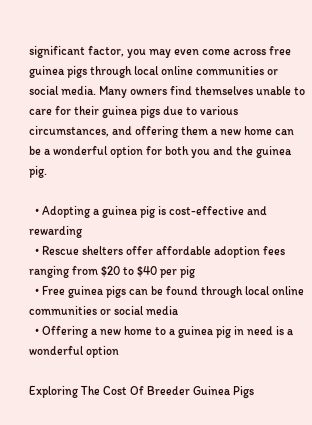significant factor, you may even come across free guinea pigs through local online communities or social media. Many owners find themselves unable to care for their guinea pigs due to various circumstances, and offering them a new home can be a wonderful option for both you and the guinea pig.

  • Adopting a guinea pig is cost-effective and rewarding
  • Rescue shelters offer affordable adoption fees ranging from $20 to $40 per pig
  • Free guinea pigs can be found through local online communities or social media
  • Offering a new home to a guinea pig in need is a wonderful option

Exploring The Cost Of Breeder Guinea Pigs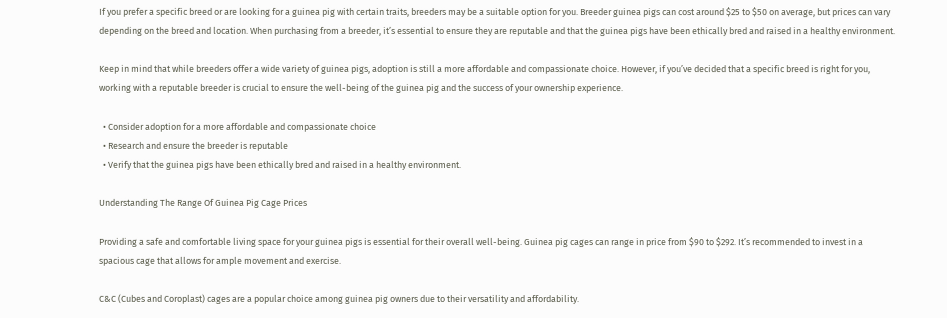If you prefer a specific breed or are looking for a guinea pig with certain traits, breeders may be a suitable option for you. Breeder guinea pigs can cost around $25 to $50 on average, but prices can vary depending on the breed and location. When purchasing from a breeder, it’s essential to ensure they are reputable and that the guinea pigs have been ethically bred and raised in a healthy environment.

Keep in mind that while breeders offer a wide variety of guinea pigs, adoption is still a more affordable and compassionate choice. However, if you’ve decided that a specific breed is right for you, working with a reputable breeder is crucial to ensure the well-being of the guinea pig and the success of your ownership experience.

  • Consider adoption for a more affordable and compassionate choice
  • Research and ensure the breeder is reputable
  • Verify that the guinea pigs have been ethically bred and raised in a healthy environment.

Understanding The Range Of Guinea Pig Cage Prices

Providing a safe and comfortable living space for your guinea pigs is essential for their overall well-being. Guinea pig cages can range in price from $90 to $292. It’s recommended to invest in a spacious cage that allows for ample movement and exercise.

C&C (Cubes and Coroplast) cages are a popular choice among guinea pig owners due to their versatility and affordability.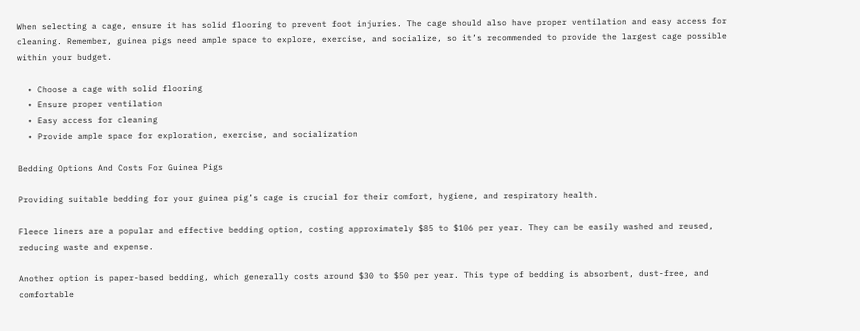When selecting a cage, ensure it has solid flooring to prevent foot injuries. The cage should also have proper ventilation and easy access for cleaning. Remember, guinea pigs need ample space to explore, exercise, and socialize, so it’s recommended to provide the largest cage possible within your budget.

  • Choose a cage with solid flooring
  • Ensure proper ventilation
  • Easy access for cleaning
  • Provide ample space for exploration, exercise, and socialization

Bedding Options And Costs For Guinea Pigs

Providing suitable bedding for your guinea pig’s cage is crucial for their comfort, hygiene, and respiratory health.

Fleece liners are a popular and effective bedding option, costing approximately $85 to $106 per year. They can be easily washed and reused, reducing waste and expense.

Another option is paper-based bedding, which generally costs around $30 to $50 per year. This type of bedding is absorbent, dust-free, and comfortable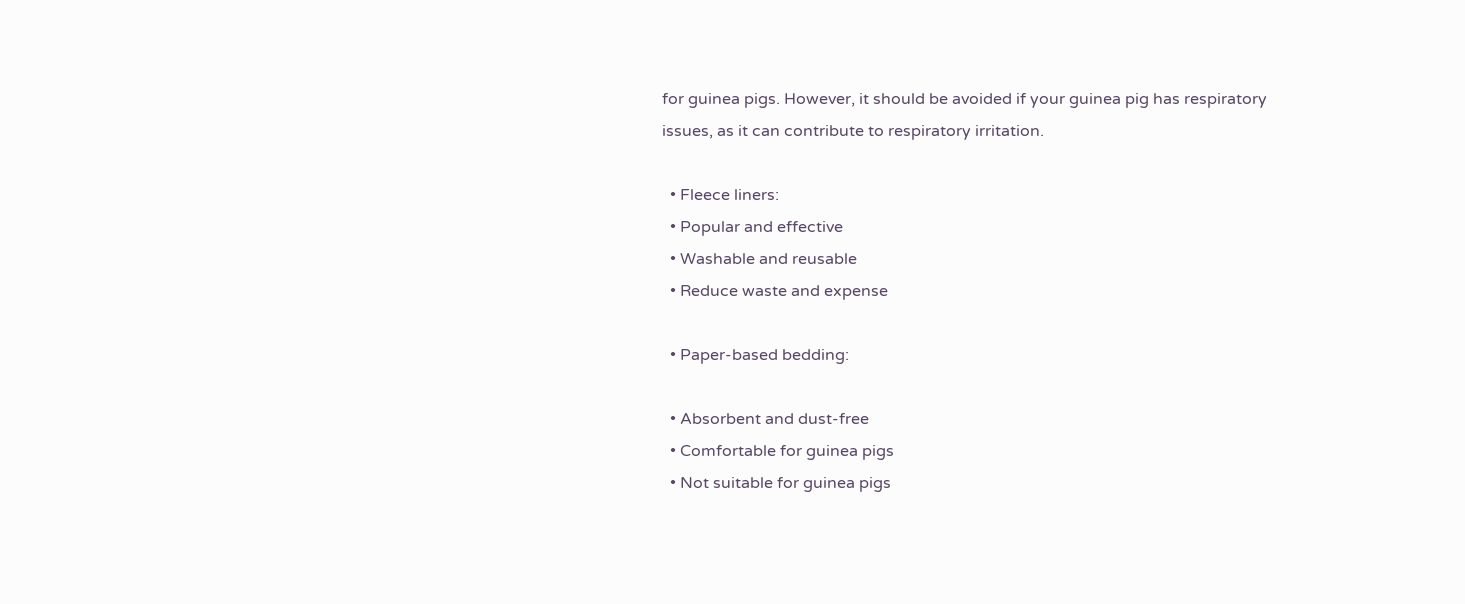for guinea pigs. However, it should be avoided if your guinea pig has respiratory issues, as it can contribute to respiratory irritation.

  • Fleece liners:
  • Popular and effective
  • Washable and reusable
  • Reduce waste and expense

  • Paper-based bedding:

  • Absorbent and dust-free
  • Comfortable for guinea pigs
  • Not suitable for guinea pigs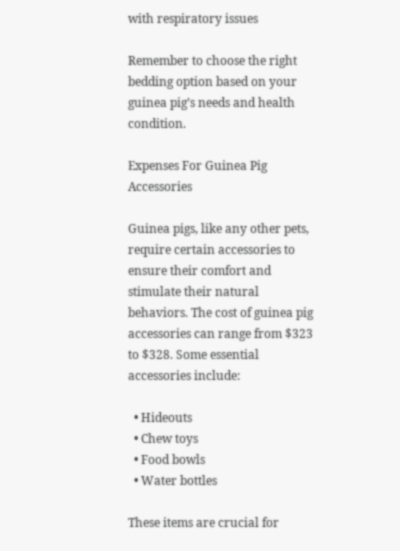with respiratory issues

Remember to choose the right bedding option based on your guinea pig’s needs and health condition.

Expenses For Guinea Pig Accessories

Guinea pigs, like any other pets, require certain accessories to ensure their comfort and stimulate their natural behaviors. The cost of guinea pig accessories can range from $323 to $328. Some essential accessories include:

  • Hideouts
  • Chew toys
  • Food bowls
  • Water bottles

These items are crucial for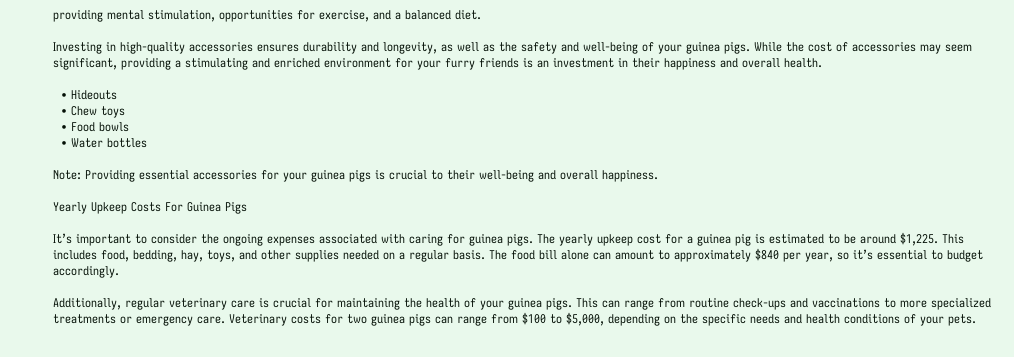providing mental stimulation, opportunities for exercise, and a balanced diet.

Investing in high-quality accessories ensures durability and longevity, as well as the safety and well-being of your guinea pigs. While the cost of accessories may seem significant, providing a stimulating and enriched environment for your furry friends is an investment in their happiness and overall health.

  • Hideouts
  • Chew toys
  • Food bowls
  • Water bottles

Note: Providing essential accessories for your guinea pigs is crucial to their well-being and overall happiness.

Yearly Upkeep Costs For Guinea Pigs

It’s important to consider the ongoing expenses associated with caring for guinea pigs. The yearly upkeep cost for a guinea pig is estimated to be around $1,225. This includes food, bedding, hay, toys, and other supplies needed on a regular basis. The food bill alone can amount to approximately $840 per year, so it’s essential to budget accordingly.

Additionally, regular veterinary care is crucial for maintaining the health of your guinea pigs. This can range from routine check-ups and vaccinations to more specialized treatments or emergency care. Veterinary costs for two guinea pigs can range from $100 to $5,000, depending on the specific needs and health conditions of your pets.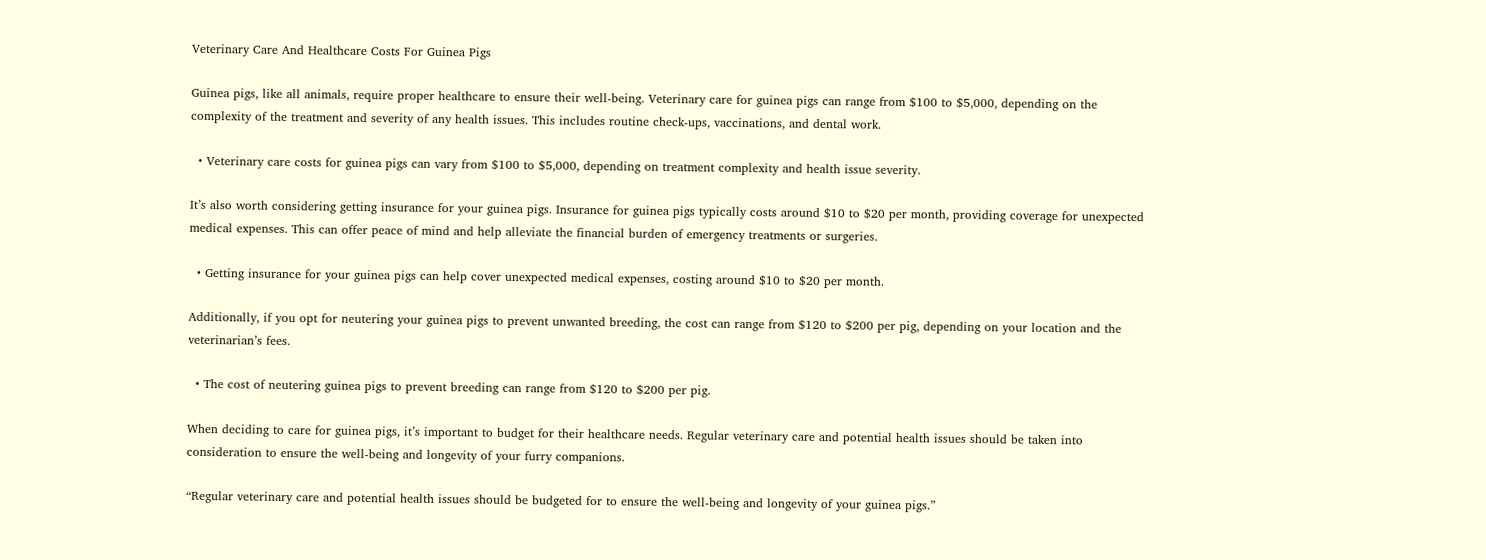Veterinary Care And Healthcare Costs For Guinea Pigs

Guinea pigs, like all animals, require proper healthcare to ensure their well-being. Veterinary care for guinea pigs can range from $100 to $5,000, depending on the complexity of the treatment and severity of any health issues. This includes routine check-ups, vaccinations, and dental work.

  • Veterinary care costs for guinea pigs can vary from $100 to $5,000, depending on treatment complexity and health issue severity.

It’s also worth considering getting insurance for your guinea pigs. Insurance for guinea pigs typically costs around $10 to $20 per month, providing coverage for unexpected medical expenses. This can offer peace of mind and help alleviate the financial burden of emergency treatments or surgeries.

  • Getting insurance for your guinea pigs can help cover unexpected medical expenses, costing around $10 to $20 per month.

Additionally, if you opt for neutering your guinea pigs to prevent unwanted breeding, the cost can range from $120 to $200 per pig, depending on your location and the veterinarian’s fees.

  • The cost of neutering guinea pigs to prevent breeding can range from $120 to $200 per pig.

When deciding to care for guinea pigs, it’s important to budget for their healthcare needs. Regular veterinary care and potential health issues should be taken into consideration to ensure the well-being and longevity of your furry companions.

“Regular veterinary care and potential health issues should be budgeted for to ensure the well-being and longevity of your guinea pigs.”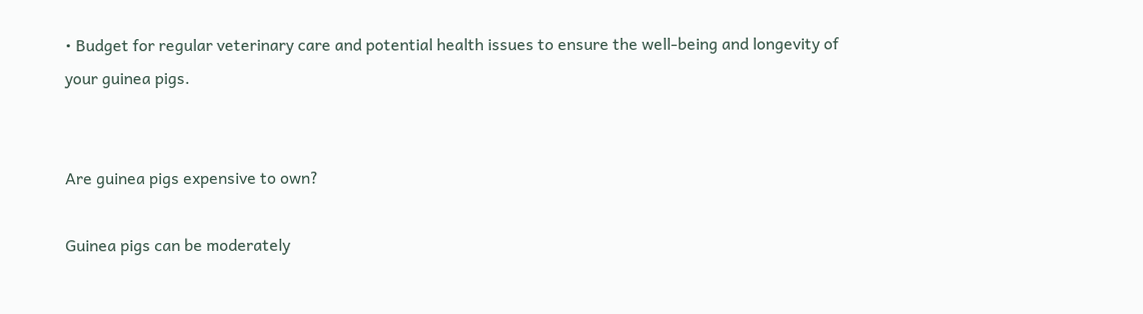• Budget for regular veterinary care and potential health issues to ensure the well-being and longevity of your guinea pigs.


Are guinea pigs expensive to own?

Guinea pigs can be moderately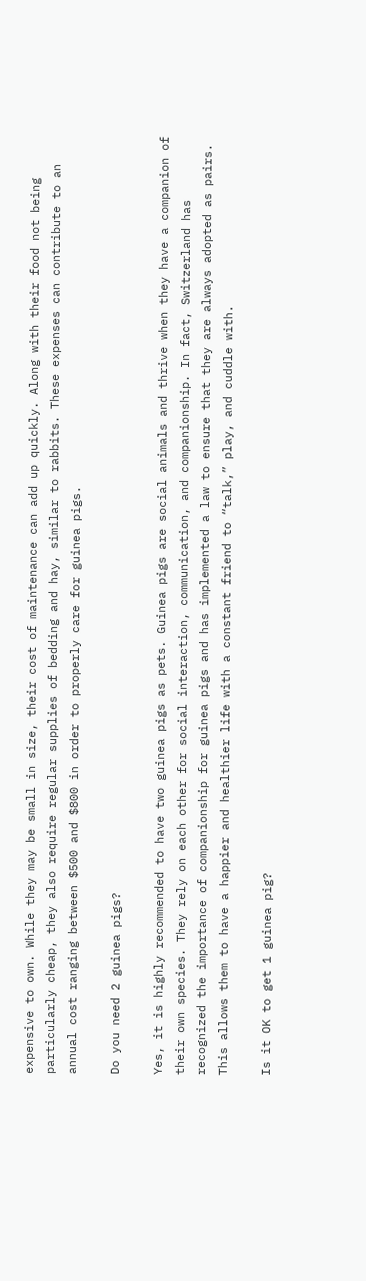expensive to own. While they may be small in size, their cost of maintenance can add up quickly. Along with their food not being particularly cheap, they also require regular supplies of bedding and hay, similar to rabbits. These expenses can contribute to an annual cost ranging between $500 and $800 in order to properly care for guinea pigs.

Do you need 2 guinea pigs?

Yes, it is highly recommended to have two guinea pigs as pets. Guinea pigs are social animals and thrive when they have a companion of their own species. They rely on each other for social interaction, communication, and companionship. In fact, Switzerland has recognized the importance of companionship for guinea pigs and has implemented a law to ensure that they are always adopted as pairs. This allows them to have a happier and healthier life with a constant friend to “talk,” play, and cuddle with.

Is it OK to get 1 guinea pig?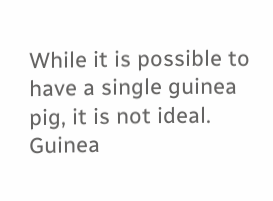While it is possible to have a single guinea pig, it is not ideal. Guinea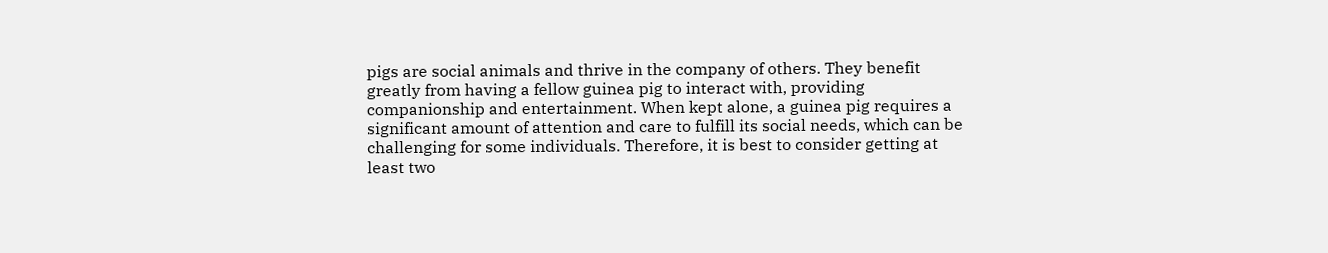pigs are social animals and thrive in the company of others. They benefit greatly from having a fellow guinea pig to interact with, providing companionship and entertainment. When kept alone, a guinea pig requires a significant amount of attention and care to fulfill its social needs, which can be challenging for some individuals. Therefore, it is best to consider getting at least two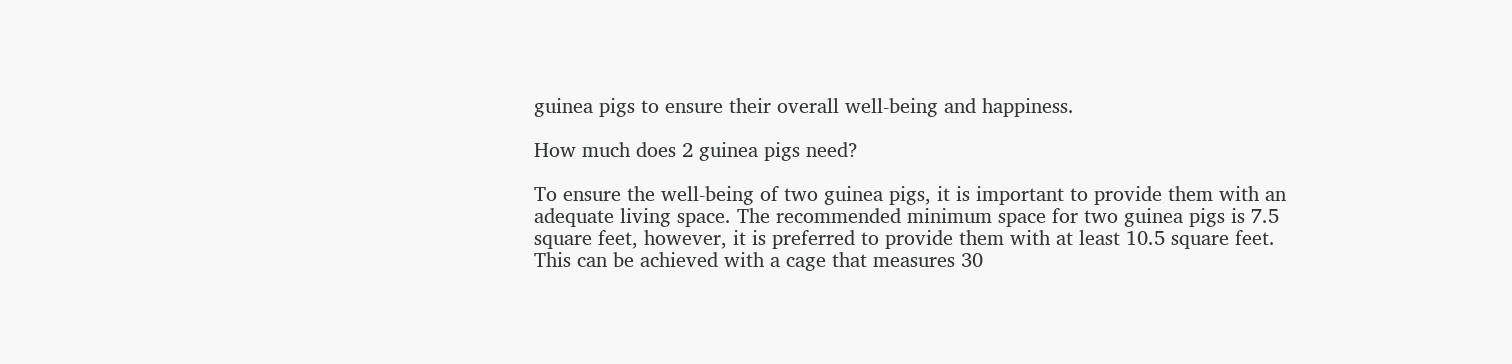guinea pigs to ensure their overall well-being and happiness.

How much does 2 guinea pigs need?

To ensure the well-being of two guinea pigs, it is important to provide them with an adequate living space. The recommended minimum space for two guinea pigs is 7.5 square feet, however, it is preferred to provide them with at least 10.5 square feet. This can be achieved with a cage that measures 30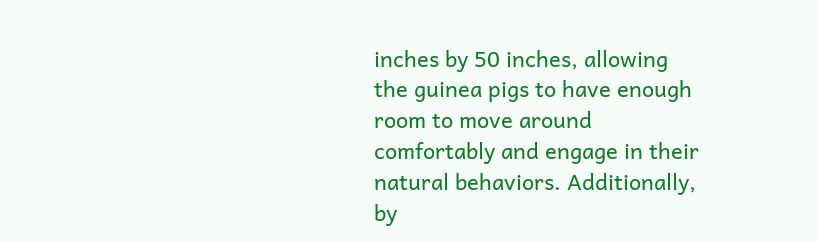inches by 50 inches, allowing the guinea pigs to have enough room to move around comfortably and engage in their natural behaviors. Additionally, by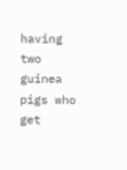having two guinea pigs who get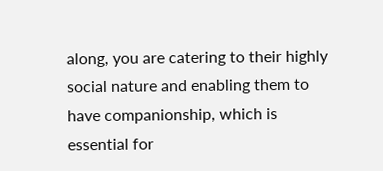along, you are catering to their highly social nature and enabling them to have companionship, which is essential for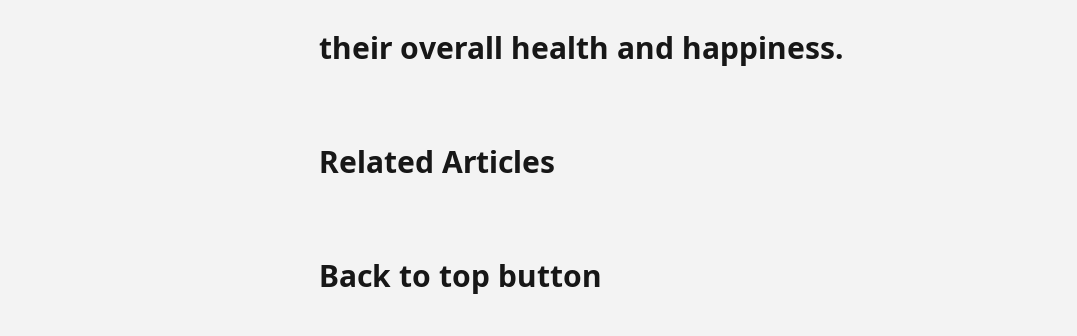their overall health and happiness.

Related Articles

Back to top button